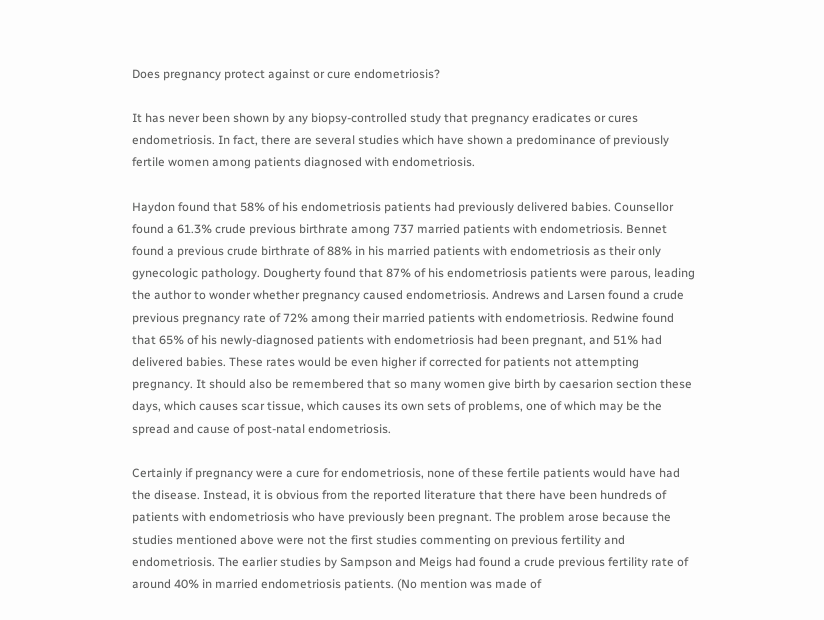Does pregnancy protect against or cure endometriosis?

It has never been shown by any biopsy-controlled study that pregnancy eradicates or cures endometriosis. In fact, there are several studies which have shown a predominance of previously fertile women among patients diagnosed with endometriosis.

Haydon found that 58% of his endometriosis patients had previously delivered babies. Counsellor found a 61.3% crude previous birthrate among 737 married patients with endometriosis. Bennet found a previous crude birthrate of 88% in his married patients with endometriosis as their only gynecologic pathology. Dougherty found that 87% of his endometriosis patients were parous, leading the author to wonder whether pregnancy caused endometriosis. Andrews and Larsen found a crude previous pregnancy rate of 72% among their married patients with endometriosis. Redwine found that 65% of his newly-diagnosed patients with endometriosis had been pregnant, and 51% had delivered babies. These rates would be even higher if corrected for patients not attempting pregnancy. It should also be remembered that so many women give birth by caesarion section these days, which causes scar tissue, which causes its own sets of problems, one of which may be the spread and cause of post-natal endometriosis.

Certainly if pregnancy were a cure for endometriosis, none of these fertile patients would have had the disease. Instead, it is obvious from the reported literature that there have been hundreds of patients with endometriosis who have previously been pregnant. The problem arose because the studies mentioned above were not the first studies commenting on previous fertility and endometriosis. The earlier studies by Sampson and Meigs had found a crude previous fertility rate of around 40% in married endometriosis patients. (No mention was made of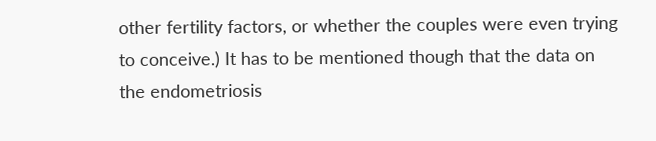other fertility factors, or whether the couples were even trying to conceive.) It has to be mentioned though that the data on the endometriosis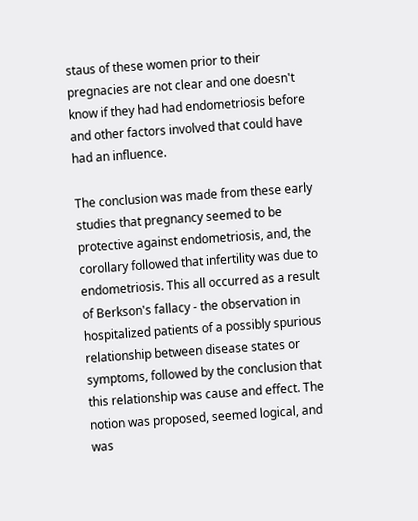staus of these women prior to their pregnacies are not clear and one doesn't know if they had had endometriosis before and other factors involved that could have had an influence.

The conclusion was made from these early studies that pregnancy seemed to be protective against endometriosis, and, the corollary followed that infertility was due to endometriosis. This all occurred as a result of Berkson's fallacy - the observation in hospitalized patients of a possibly spurious relationship between disease states or symptoms, followed by the conclusion that this relationship was cause and effect. The notion was proposed, seemed logical, and was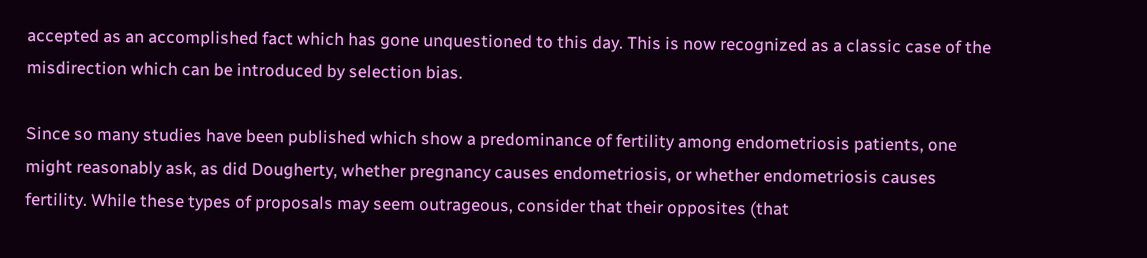accepted as an accomplished fact which has gone unquestioned to this day. This is now recognized as a classic case of the misdirection which can be introduced by selection bias.

Since so many studies have been published which show a predominance of fertility among endometriosis patients, one might reasonably ask, as did Dougherty, whether pregnancy causes endometriosis, or whether endometriosis causes fertility. While these types of proposals may seem outrageous, consider that their opposites (that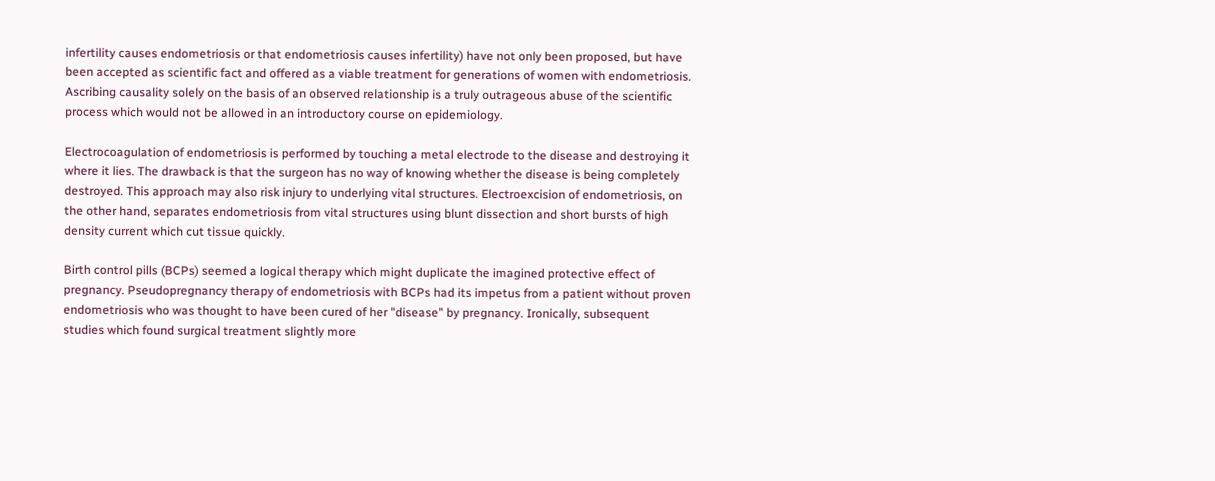infertility causes endometriosis or that endometriosis causes infertility) have not only been proposed, but have been accepted as scientific fact and offered as a viable treatment for generations of women with endometriosis. Ascribing causality solely on the basis of an observed relationship is a truly outrageous abuse of the scientific process which would not be allowed in an introductory course on epidemiology.

Electrocoagulation of endometriosis is performed by touching a metal electrode to the disease and destroying it where it lies. The drawback is that the surgeon has no way of knowing whether the disease is being completely destroyed. This approach may also risk injury to underlying vital structures. Electroexcision of endometriosis, on the other hand, separates endometriosis from vital structures using blunt dissection and short bursts of high density current which cut tissue quickly.

Birth control pills (BCPs) seemed a logical therapy which might duplicate the imagined protective effect of pregnancy. Pseudopregnancy therapy of endometriosis with BCPs had its impetus from a patient without proven endometriosis who was thought to have been cured of her "disease" by pregnancy. Ironically, subsequent studies which found surgical treatment slightly more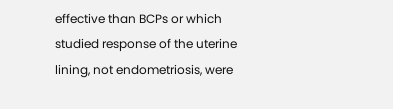effective than BCPs or which studied response of the uterine lining, not endometriosis, were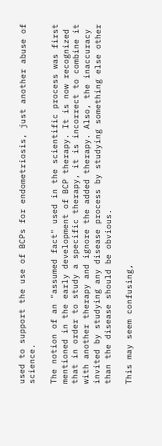used to support the use of BCPs for endometriosis, just another abuse of science.

The notion of an "assumed fact" used in the scientific process was first mentioned in the early development of BCP therapy. It is now recognized that in order to study a specific therapy, it is incorrect to combine it with another therapy and ignore the added therapy. Also, the inaccuracy invited by studying any disease process by studying something else other than the disease should be obvious.

This may seem confusing,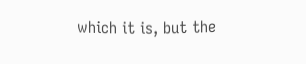which it is, but the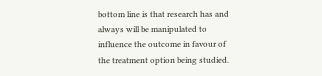bottom line is that research has and always will be manipulated to influence the outcome in favour of the treatment option being studied.